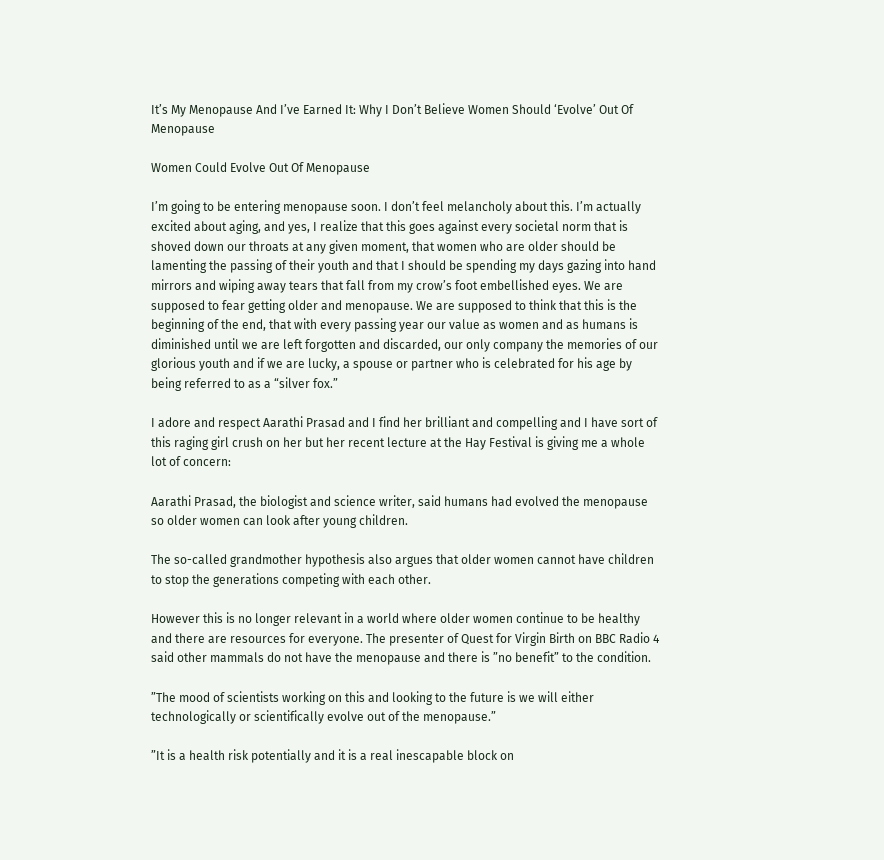It’s My Menopause And I’ve Earned It: Why I Don’t Believe Women Should ‘Evolve’ Out Of Menopause

Women Could Evolve Out Of Menopause

I’m going to be entering menopause soon. I don’t feel melancholy about this. I’m actually excited about aging, and yes, I realize that this goes against every societal norm that is shoved down our throats at any given moment, that women who are older should be lamenting the passing of their youth and that I should be spending my days gazing into hand mirrors and wiping away tears that fall from my crow’s foot embellished eyes. We are supposed to fear getting older and menopause. We are supposed to think that this is the beginning of the end, that with every passing year our value as women and as humans is diminished until we are left forgotten and discarded, our only company the memories of our glorious youth and if we are lucky, a spouse or partner who is celebrated for his age by being referred to as a “silver fox.”

I adore and respect Aarathi Prasad and I find her brilliant and compelling and I have sort of this raging girl crush on her but her recent lecture at the Hay Festival is giving me a whole lot of concern:

Aarathi Prasad, the biologist and science writer, said humans had evolved the menopause so older women can look after young children.

The so-called grandmother hypothesis also argues that older women cannot have children to stop the generations competing with each other.

However this is no longer relevant in a world where older women continue to be healthy and there are resources for everyone. The presenter of Quest for Virgin Birth on BBC Radio 4 said other mammals do not have the menopause and there is ”no benefit” to the condition.

”The mood of scientists working on this and looking to the future is we will either technologically or scientifically evolve out of the menopause.”

”It is a health risk potentially and it is a real inescapable block on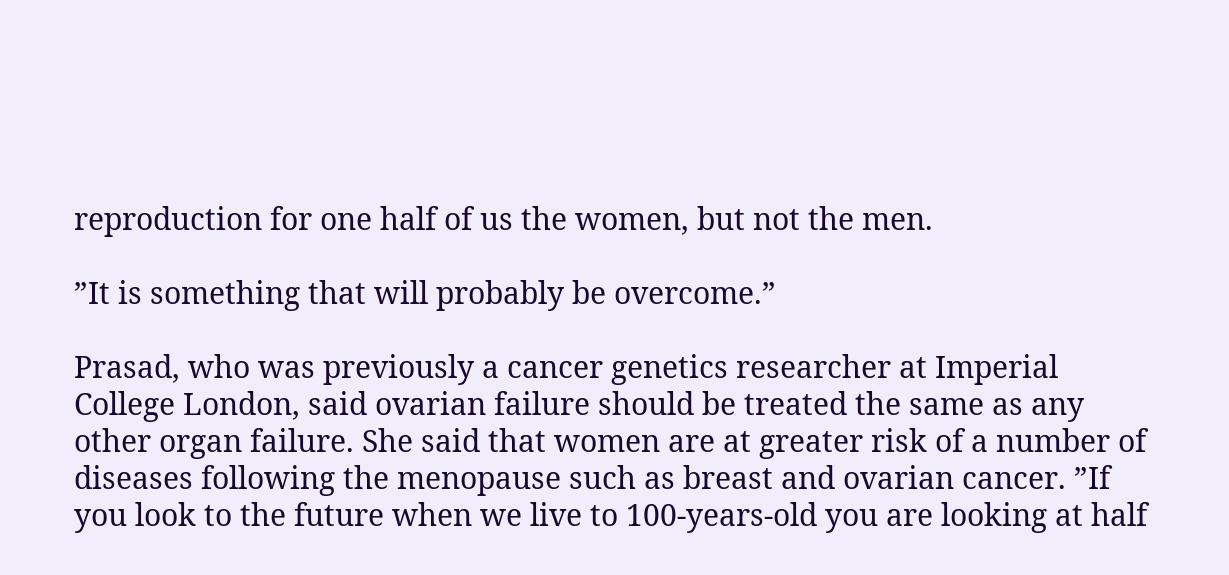reproduction for one half of us the women, but not the men.

”It is something that will probably be overcome.”

Prasad, who was previously a cancer genetics researcher at Imperial College London, said ovarian failure should be treated the same as any other organ failure. She said that women are at greater risk of a number of diseases following the menopause such as breast and ovarian cancer. ”If you look to the future when we live to 100-years-old you are looking at half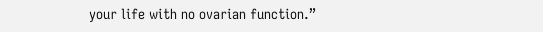your life with no ovarian function.”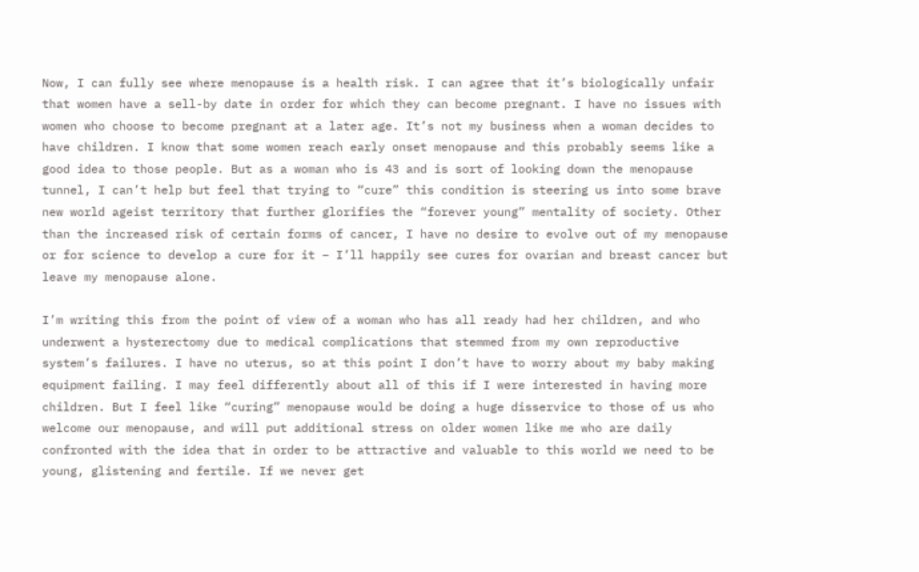Now, I can fully see where menopause is a health risk. I can agree that it’s biologically unfair that women have a sell-by date in order for which they can become pregnant. I have no issues with women who choose to become pregnant at a later age. It’s not my business when a woman decides to have children. I know that some women reach early onset menopause and this probably seems like a good idea to those people. But as a woman who is 43 and is sort of looking down the menopause tunnel, I can’t help but feel that trying to “cure” this condition is steering us into some brave new world ageist territory that further glorifies the “forever young” mentality of society. Other than the increased risk of certain forms of cancer, I have no desire to evolve out of my menopause or for science to develop a cure for it – I’ll happily see cures for ovarian and breast cancer but leave my menopause alone.

I’m writing this from the point of view of a woman who has all ready had her children, and who underwent a hysterectomy due to medical complications that stemmed from my own reproductive system’s failures. I have no uterus, so at this point I don’t have to worry about my baby making equipment failing. I may feel differently about all of this if I were interested in having more children. But I feel like “curing” menopause would be doing a huge disservice to those of us who welcome our menopause, and will put additional stress on older women like me who are daily confronted with the idea that in order to be attractive and valuable to this world we need to be young, glistening and fertile. If we never get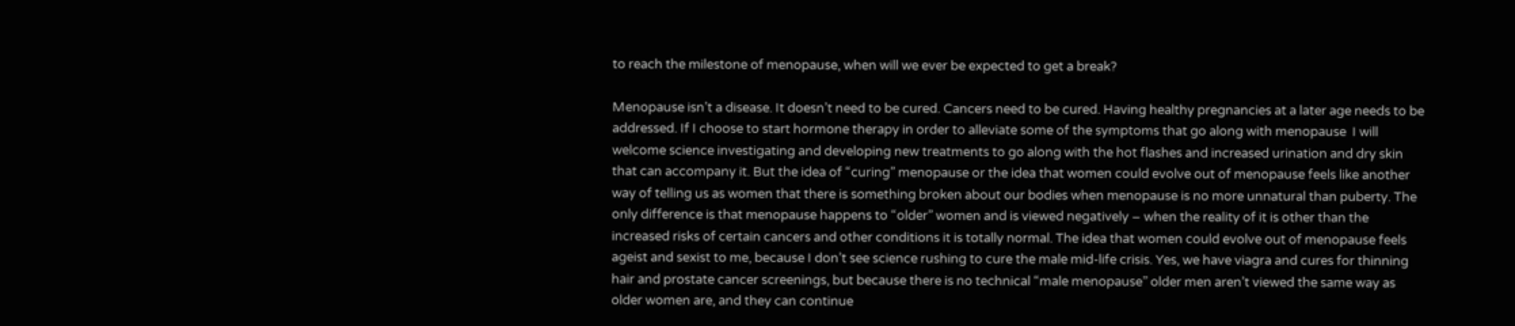to reach the milestone of menopause, when will we ever be expected to get a break?

Menopause isn’t a disease. It doesn’t need to be cured. Cancers need to be cured. Having healthy pregnancies at a later age needs to be addressed. If I choose to start hormone therapy in order to alleviate some of the symptoms that go along with menopause  I will welcome science investigating and developing new treatments to go along with the hot flashes and increased urination and dry skin that can accompany it. But the idea of “curing” menopause or the idea that women could evolve out of menopause feels like another way of telling us as women that there is something broken about our bodies when menopause is no more unnatural than puberty. The only difference is that menopause happens to “older” women and is viewed negatively – when the reality of it is other than the increased risks of certain cancers and other conditions it is totally normal. The idea that women could evolve out of menopause feels ageist and sexist to me, because I don’t see science rushing to cure the male mid-life crisis. Yes, we have viagra and cures for thinning hair and prostate cancer screenings, but because there is no technical “male menopause” older men aren’t viewed the same way as older women are, and they can continue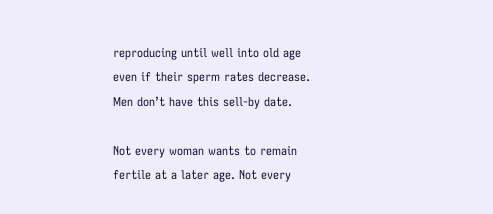reproducing until well into old age even if their sperm rates decrease. Men don’t have this sell-by date.

Not every woman wants to remain fertile at a later age. Not every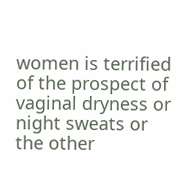women is terrified of the prospect of vaginal dryness or night sweats or the other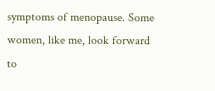symptoms of menopause. Some women, like me, look forward to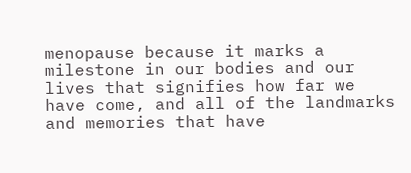menopause because it marks a milestone in our bodies and our lives that signifies how far we have come, and all of the landmarks and memories that have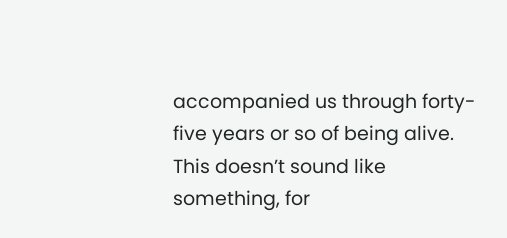accompanied us through forty-five years or so of being alive. This doesn’t sound like something, for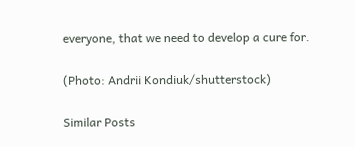everyone, that we need to develop a cure for.

(Photo: Andrii Kondiuk/shutterstock)

Similar Posts